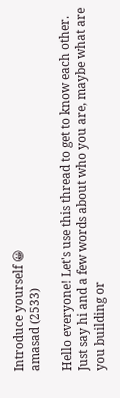Introduce yourself 😀
amasad (2533)

Hello everyone! Let's use this thread to get to know each other. Just say hi and a few words about who you are, maybe what are you building or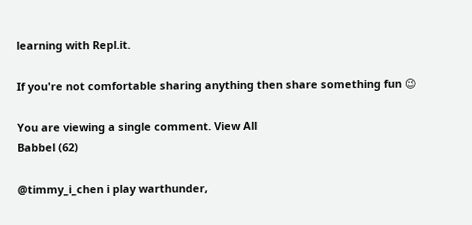learning with Repl.it.

If you're not comfortable sharing anything then share something fun 😉

You are viewing a single comment. View All
Babbel (62)

@timmy_i_chen i play warthunder,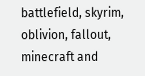battlefield, skyrim, oblivion, fallout, minecraft and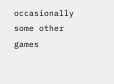occasionally some other games